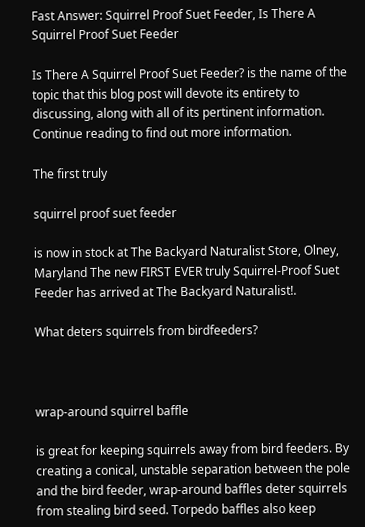Fast Answer: Squirrel Proof Suet Feeder, Is There A Squirrel Proof Suet Feeder

Is There A Squirrel Proof Suet Feeder? is the name of the topic that this blog post will devote its entirety to discussing, along with all of its pertinent information. Continue reading to find out more information.

The first truly

squirrel proof suet feeder

is now in stock at The Backyard Naturalist Store, Olney, Maryland The new FIRST EVER truly Squirrel-Proof Suet Feeder has arrived at The Backyard Naturalist!.

What deters squirrels from birdfeeders?



wrap-around squirrel baffle

is great for keeping squirrels away from bird feeders. By creating a conical, unstable separation between the pole and the bird feeder, wrap-around baffles deter squirrels from stealing bird seed. Torpedo baffles also keep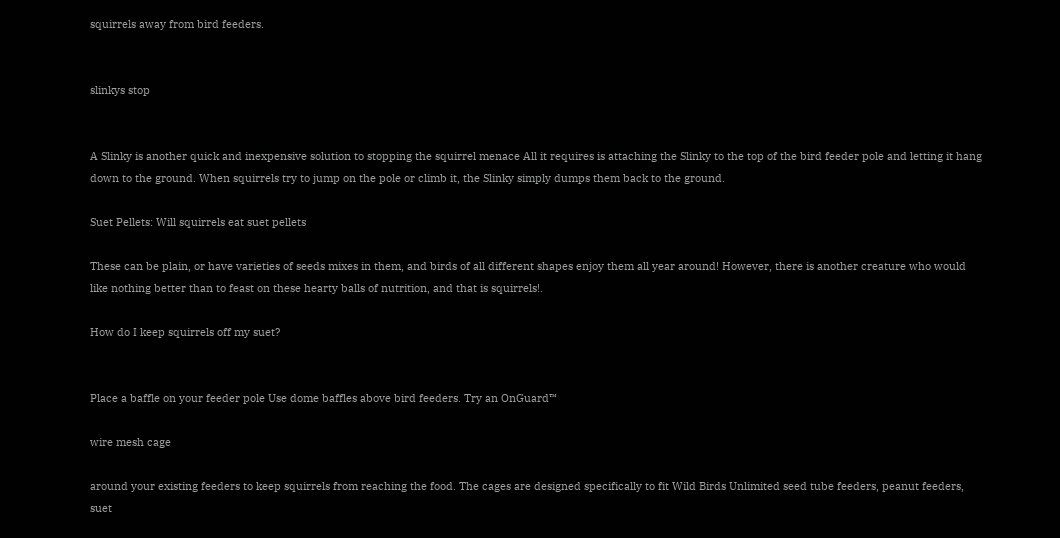squirrels away from bird feeders.


slinkys stop


A Slinky is another quick and inexpensive solution to stopping the squirrel menace All it requires is attaching the Slinky to the top of the bird feeder pole and letting it hang down to the ground. When squirrels try to jump on the pole or climb it, the Slinky simply dumps them back to the ground.

Suet Pellets: Will squirrels eat suet pellets

These can be plain, or have varieties of seeds mixes in them, and birds of all different shapes enjoy them all year around! However, there is another creature who would like nothing better than to feast on these hearty balls of nutrition, and that is squirrels!.

How do I keep squirrels off my suet?


Place a baffle on your feeder pole Use dome baffles above bird feeders. Try an OnGuard™

wire mesh cage

around your existing feeders to keep squirrels from reaching the food. The cages are designed specifically to fit Wild Birds Unlimited seed tube feeders, peanut feeders, suet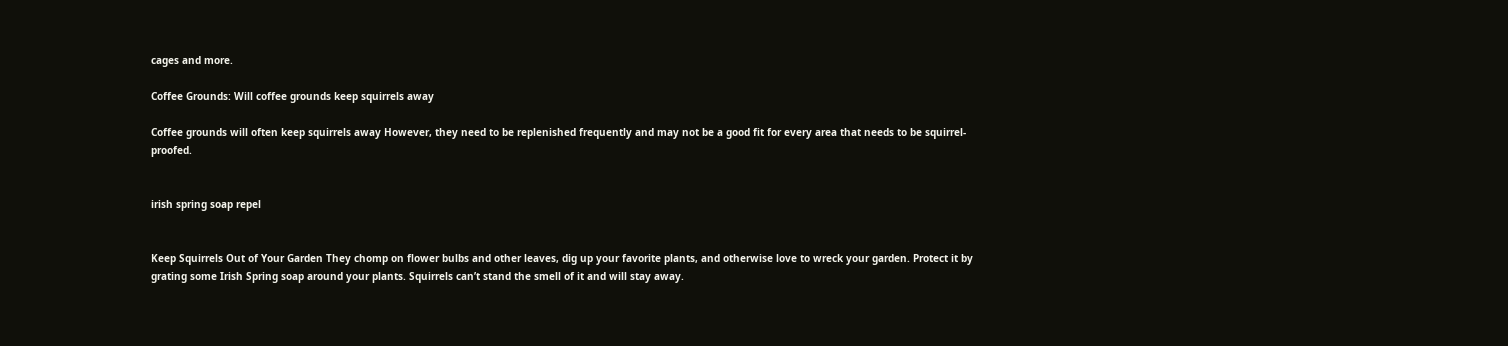cages and more.

Coffee Grounds: Will coffee grounds keep squirrels away

Coffee grounds will often keep squirrels away However, they need to be replenished frequently and may not be a good fit for every area that needs to be squirrel-proofed.


irish spring soap repel


Keep Squirrels Out of Your Garden They chomp on flower bulbs and other leaves, dig up your favorite plants, and otherwise love to wreck your garden. Protect it by grating some Irish Spring soap around your plants. Squirrels can’t stand the smell of it and will stay away.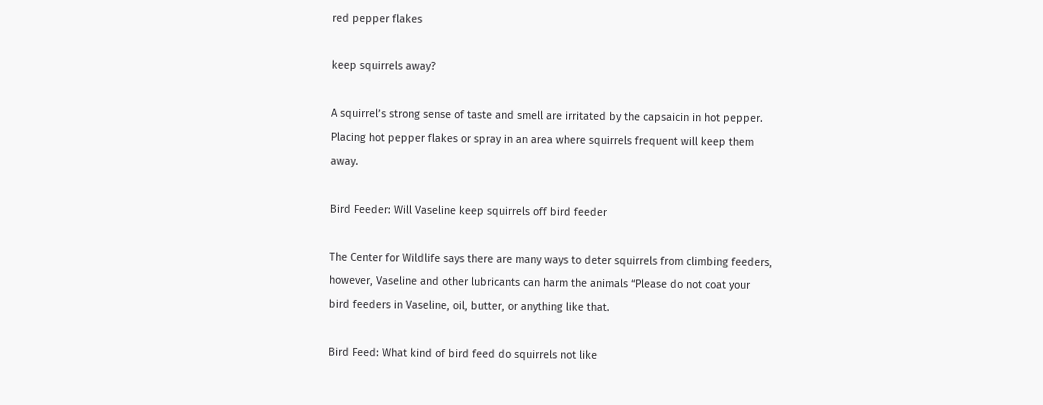red pepper flakes

keep squirrels away?

A squirrel’s strong sense of taste and smell are irritated by the capsaicin in hot pepper. Placing hot pepper flakes or spray in an area where squirrels frequent will keep them away.

Bird Feeder: Will Vaseline keep squirrels off bird feeder

The Center for Wildlife says there are many ways to deter squirrels from climbing feeders, however, Vaseline and other lubricants can harm the animals “Please do not coat your bird feeders in Vaseline, oil, butter, or anything like that.

Bird Feed: What kind of bird feed do squirrels not like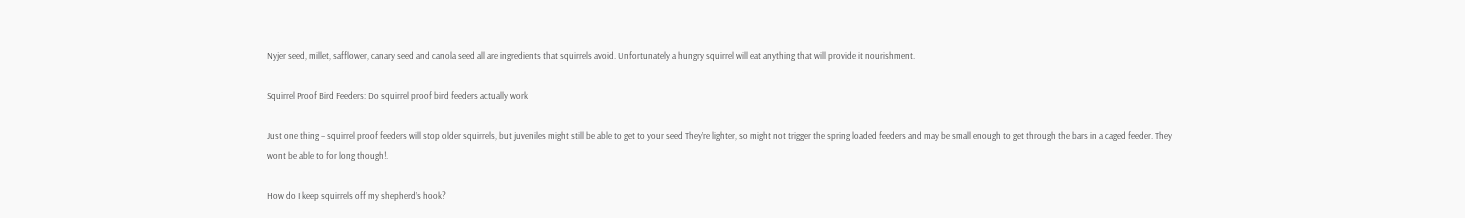Nyjer seed, millet, safflower, canary seed and canola seed all are ingredients that squirrels avoid. Unfortunately a hungry squirrel will eat anything that will provide it nourishment.

Squirrel Proof Bird Feeders: Do squirrel proof bird feeders actually work

Just one thing – squirrel proof feeders will stop older squirrels, but juveniles might still be able to get to your seed They’re lighter, so might not trigger the spring loaded feeders and may be small enough to get through the bars in a caged feeder. They wont be able to for long though!.

How do I keep squirrels off my shepherd’s hook?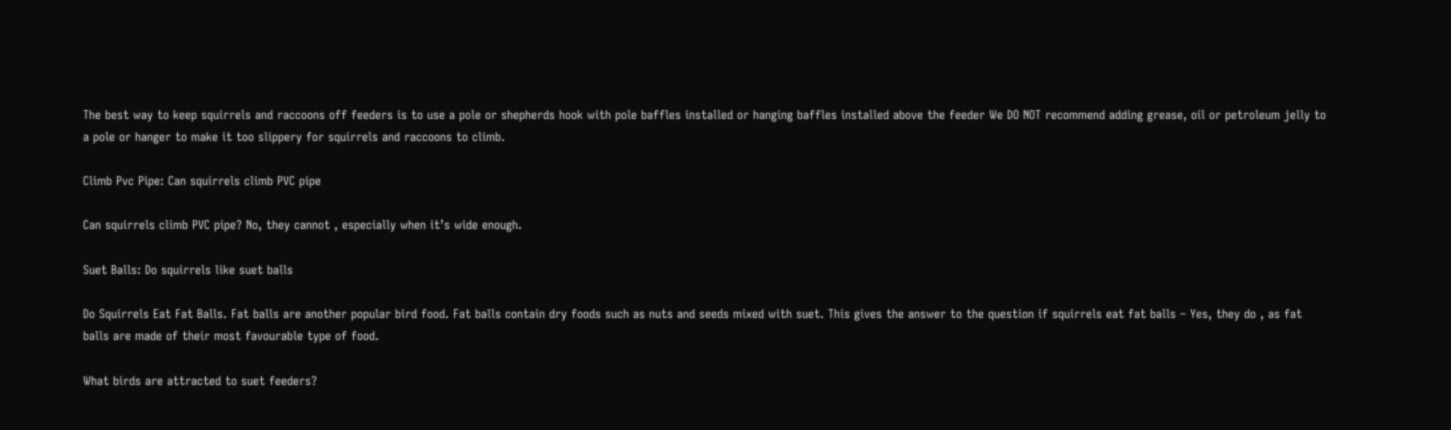The best way to keep squirrels and raccoons off feeders is to use a pole or shepherds hook with pole baffles installed or hanging baffles installed above the feeder We DO NOT recommend adding grease, oil or petroleum jelly to a pole or hanger to make it too slippery for squirrels and raccoons to climb.

Climb Pvc Pipe: Can squirrels climb PVC pipe

Can squirrels climb PVC pipe? No, they cannot , especially when it’s wide enough.

Suet Balls: Do squirrels like suet balls

Do Squirrels Eat Fat Balls. Fat balls are another popular bird food. Fat balls contain dry foods such as nuts and seeds mixed with suet. This gives the answer to the question if squirrels eat fat balls – Yes, they do , as fat balls are made of their most favourable type of food.

What birds are attracted to suet feeders?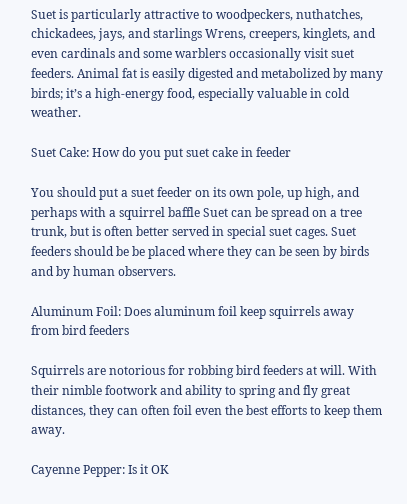Suet is particularly attractive to woodpeckers, nuthatches, chickadees, jays, and starlings Wrens, creepers, kinglets, and even cardinals and some warblers occasionally visit suet feeders. Animal fat is easily digested and metabolized by many birds; it’s a high-energy food, especially valuable in cold weather.

Suet Cake: How do you put suet cake in feeder

You should put a suet feeder on its own pole, up high, and perhaps with a squirrel baffle Suet can be spread on a tree trunk, but is often better served in special suet cages. Suet feeders should be be placed where they can be seen by birds and by human observers.

Aluminum Foil: Does aluminum foil keep squirrels away from bird feeders

Squirrels are notorious for robbing bird feeders at will. With their nimble footwork and ability to spring and fly great distances, they can often foil even the best efforts to keep them away.

Cayenne Pepper: Is it OK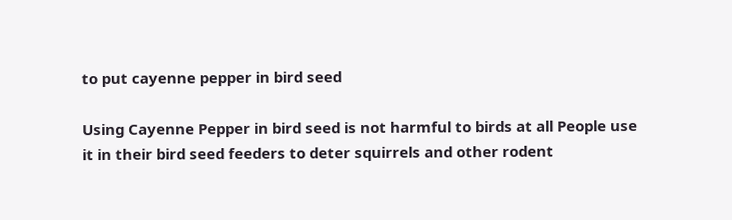to put cayenne pepper in bird seed

Using Cayenne Pepper in bird seed is not harmful to birds at all People use it in their bird seed feeders to deter squirrels and other rodent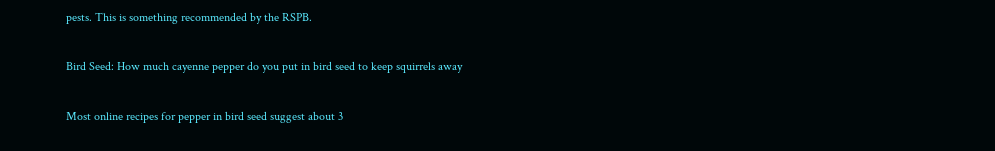pests. This is something recommended by the RSPB.

Bird Seed: How much cayenne pepper do you put in bird seed to keep squirrels away

Most online recipes for pepper in bird seed suggest about 3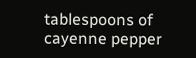tablespoons of cayenne pepper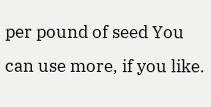per pound of seed You can use more, if you like.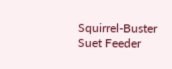Squirrel-Buster Suet Feeder